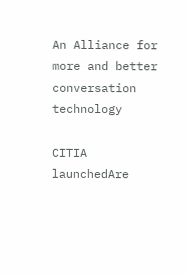An Alliance for more and better conversation technology

CITIA launchedAre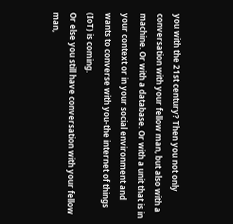you with the 21st century? Then you not only conversation with your fellow man, but also with a machine. Or with a database. Or with a unit that is in your context or in your social environment and wants to converse with you-the internet of things (IoT) is coming.
Or else you still have conversation with your fellow man,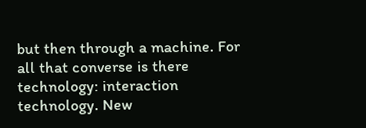but then through a machine. For all that converse is there technology: interaction technology. New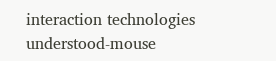interaction technologies understood-mouse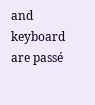and keyboard are passé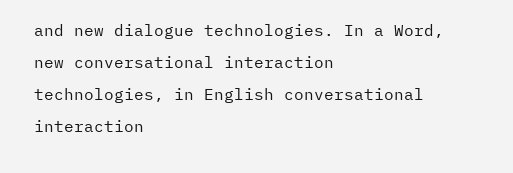and new dialogue technologies. In a Word, new conversational interaction technologies, in English conversational interaction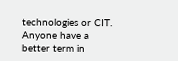technologies or CIT. Anyone have a better term in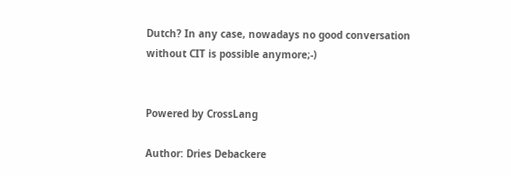Dutch? In any case, nowadays no good conversation without CIT is possible anymore;-)


Powered by CrossLang

Author: Dries Debackere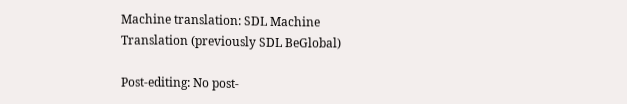Machine translation: SDL Machine Translation (previously SDL BeGlobal)

Post-editing: No post-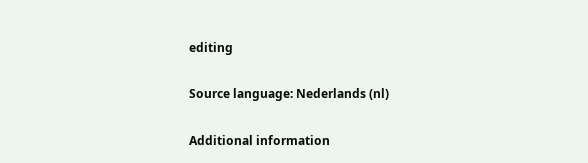editing

Source language: Nederlands (nl)

Additional information